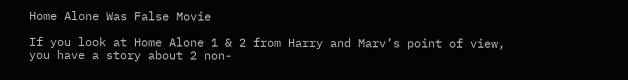Home Alone Was False Movie

If you look at Home Alone 1 & 2 from Harry and Marv’s point of view, you have a story about 2 non-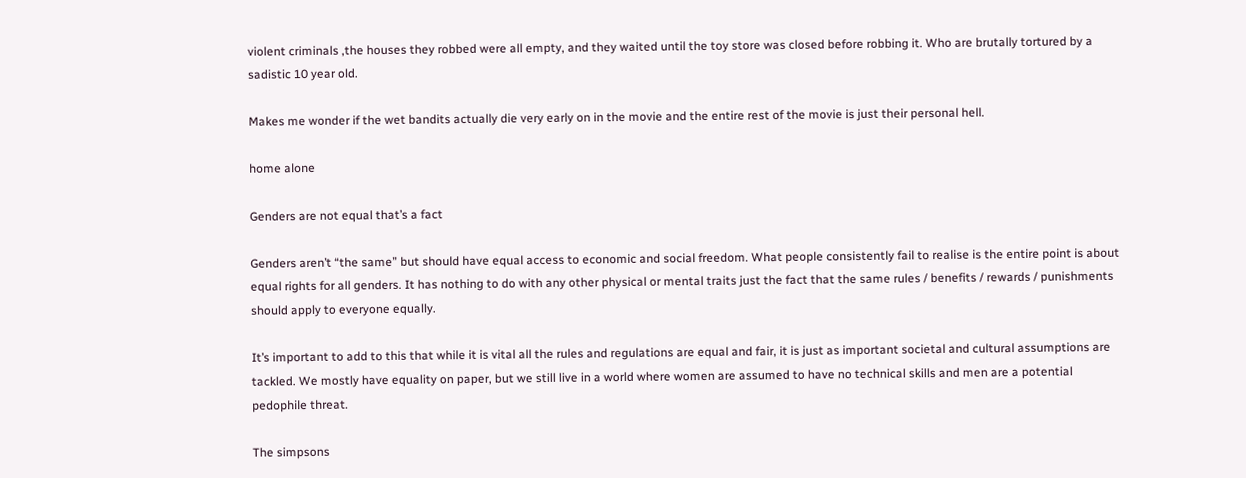violent criminals ,the houses they robbed were all empty, and they waited until the toy store was closed before robbing it. Who are brutally tortured by a sadistic 10 year old.

Makes me wonder if the wet bandits actually die very early on in the movie and the entire rest of the movie is just their personal hell.

home alone

Genders are not equal that’s a fact

Genders aren’t “the same” but should have equal access to economic and social freedom. What people consistently fail to realise is the entire point is about equal rights for all genders. It has nothing to do with any other physical or mental traits just the fact that the same rules / benefits / rewards / punishments should apply to everyone equally.

It’s important to add to this that while it is vital all the rules and regulations are equal and fair, it is just as important societal and cultural assumptions are tackled. We mostly have equality on paper, but we still live in a world where women are assumed to have no technical skills and men are a potential pedophile threat.

The simpsons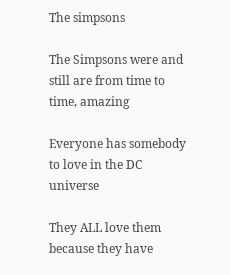The simpsons

The Simpsons were and still are from time to time, amazing

Everyone has somebody to love in the DC universe

They ALL love them because they have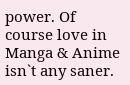power. Of course love in Manga & Anime isn`t any saner.